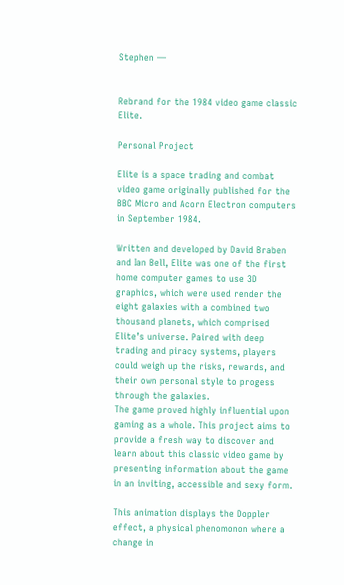Stephen —


Rebrand for the 1984 video game classic Elite.

Personal Project

Elite is a space trading and combat video game originally published for the BBC Micro and Acorn Electron computers in September 1984.

Written and developed by David Braben and Ian Bell, Elite was one of the first home computer games to use 3D graphics, which were used render the eight galaxies with a combined two thousand planets, which comprised Elite’s universe. Paired with deep trading and piracy systems, players could weigh up the risks, rewards, and their own personal style to progess through the galaxies.
The game proved highly influential upon gaming as a whole. This project aims to provide a fresh way to discover and learn about this classic video game by presenting information about the game in an inviting, accessible and sexy form.

This animation displays the Doppler effect, a physical phenomonon where a change in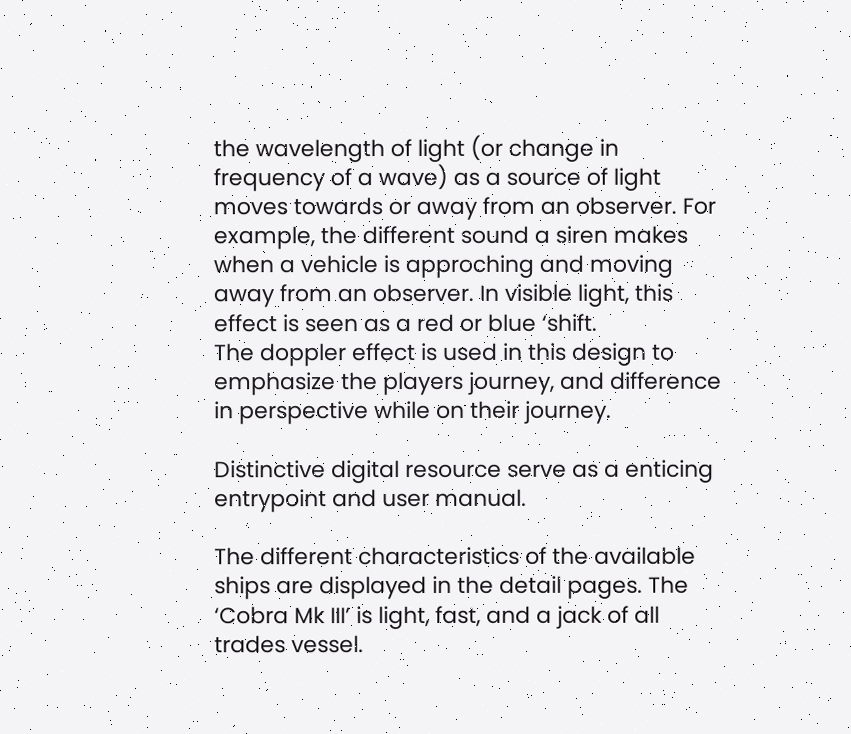the wavelength of light (or change in frequency of a wave) as a source of light moves towards or away from an observer. For example, the different sound a siren makes when a vehicle is approching and moving away from an observer. In visible light, this effect is seen as a red or blue ‘shift.
The doppler effect is used in this design to emphasize the players journey, and difference in perspective while on their journey.

Distinctive digital resource serve as a enticing entrypoint and user manual.

The different characteristics of the available ships are displayed in the detail pages. The ‘Cobra Mk III’ is light, fast, and a jack of all trades vessel.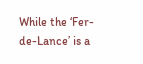While the ‘Fer-de-Lance’ is a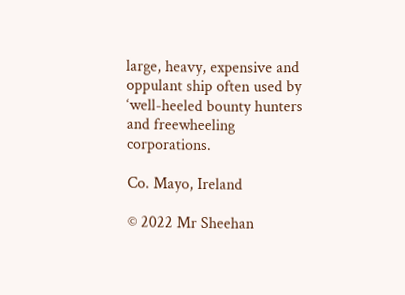large, heavy, expensive and oppulant ship often used by ‘well-heeled bounty hunters and freewheeling corporations.

Co. Mayo, Ireland

© 2022 Mr Sheehan